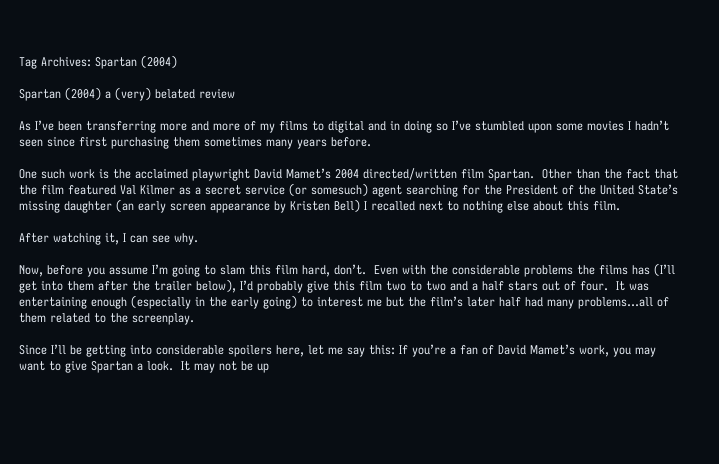Tag Archives: Spartan (2004)

Spartan (2004) a (very) belated review

As I’ve been transferring more and more of my films to digital and in doing so I’ve stumbled upon some movies I hadn’t seen since first purchasing them sometimes many years before.

One such work is the acclaimed playwright David Mamet’s 2004 directed/written film Spartan.  Other than the fact that the film featured Val Kilmer as a secret service (or somesuch) agent searching for the President of the United State’s missing daughter (an early screen appearance by Kristen Bell) I recalled next to nothing else about this film.

After watching it, I can see why.

Now, before you assume I’m going to slam this film hard, don’t.  Even with the considerable problems the films has (I’ll get into them after the trailer below), I’d probably give this film two to two and a half stars out of four.  It was entertaining enough (especially in the early going) to interest me but the film’s later half had many problems…all of them related to the screenplay.

Since I’ll be getting into considerable spoilers here, let me say this: If you’re a fan of David Mamet’s work, you may want to give Spartan a look.  It may not be up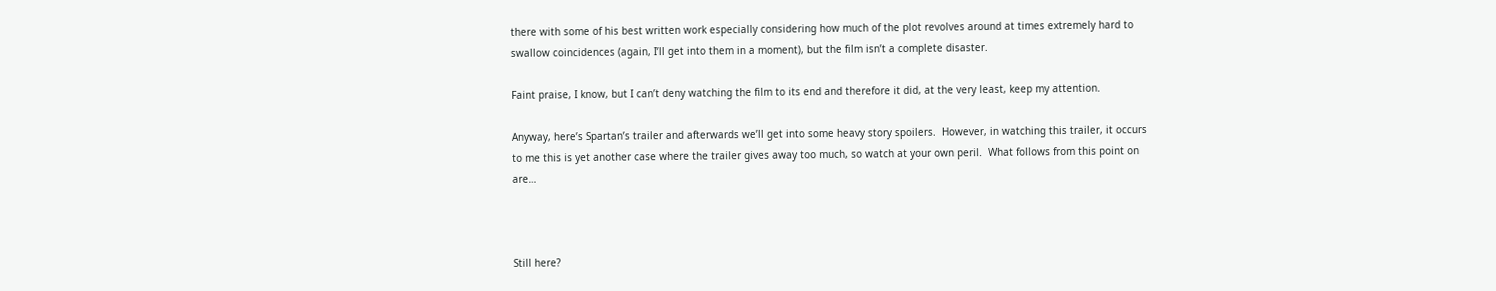there with some of his best written work especially considering how much of the plot revolves around at times extremely hard to swallow coincidences (again, I’ll get into them in a moment), but the film isn’t a complete disaster.

Faint praise, I know, but I can’t deny watching the film to its end and therefore it did, at the very least, keep my attention.

Anyway, here’s Spartan’s trailer and afterwards we’ll get into some heavy story spoilers.  However, in watching this trailer, it occurs to me this is yet another case where the trailer gives away too much, so watch at your own peril.  What follows from this point on are…



Still here?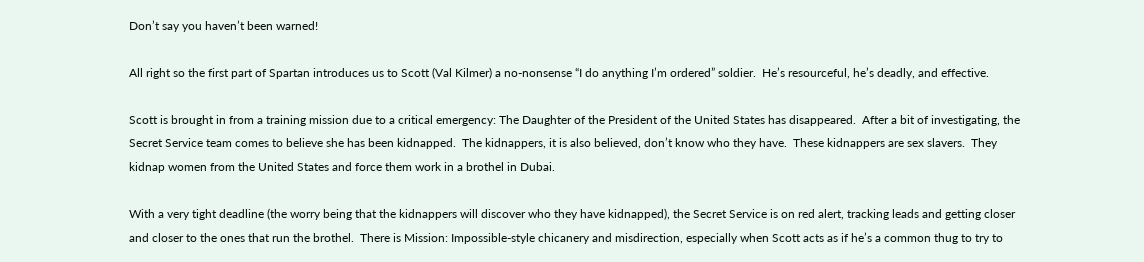Don’t say you haven’t been warned!

All right so the first part of Spartan introduces us to Scott (Val Kilmer) a no-nonsense “I do anything I’m ordered” soldier.  He’s resourceful, he’s deadly, and effective.

Scott is brought in from a training mission due to a critical emergency: The Daughter of the President of the United States has disappeared.  After a bit of investigating, the Secret Service team comes to believe she has been kidnapped.  The kidnappers, it is also believed, don’t know who they have.  These kidnappers are sex slavers.  They kidnap women from the United States and force them work in a brothel in Dubai.

With a very tight deadline (the worry being that the kidnappers will discover who they have kidnapped), the Secret Service is on red alert, tracking leads and getting closer and closer to the ones that run the brothel.  There is Mission: Impossible-style chicanery and misdirection, especially when Scott acts as if he’s a common thug to try to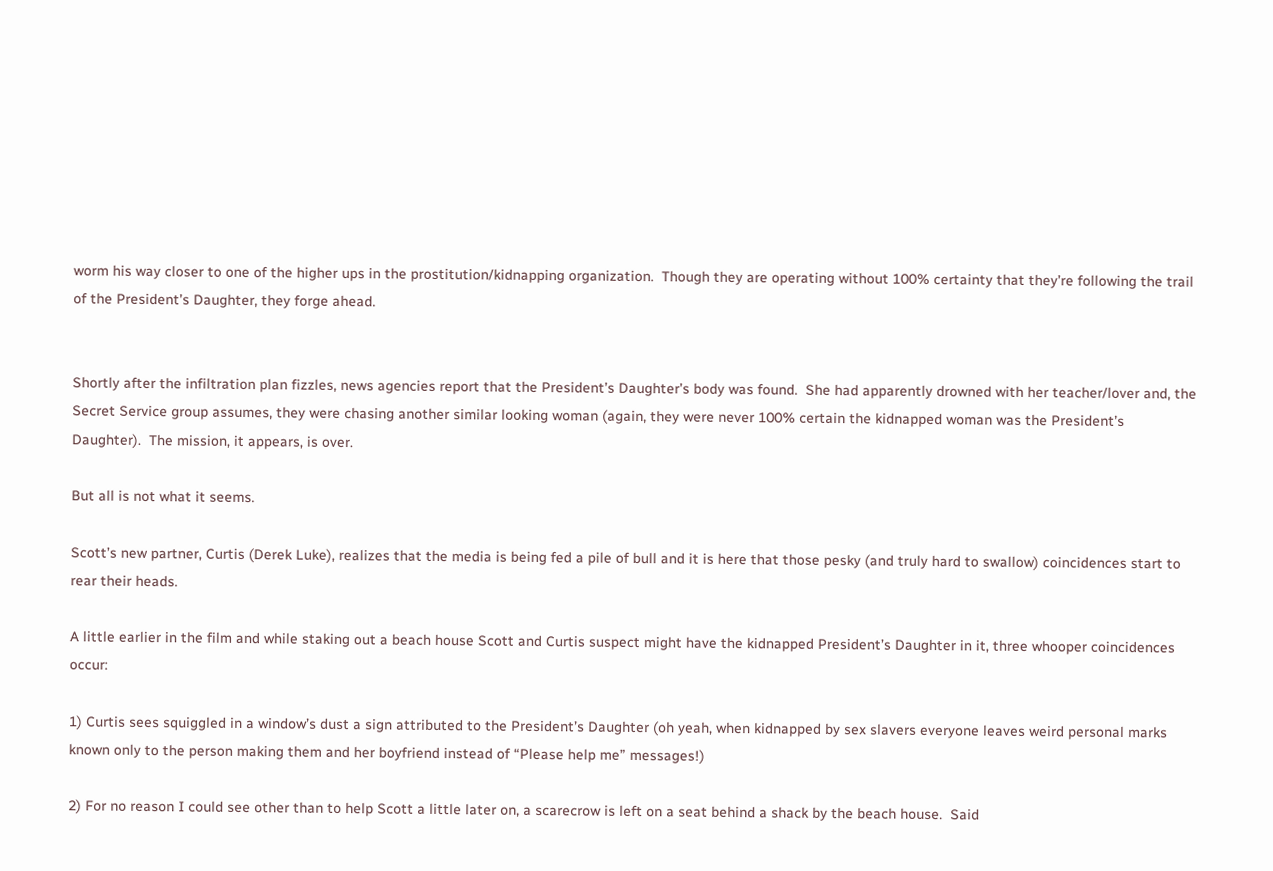worm his way closer to one of the higher ups in the prostitution/kidnapping organization.  Though they are operating without 100% certainty that they’re following the trail of the President’s Daughter, they forge ahead.


Shortly after the infiltration plan fizzles, news agencies report that the President’s Daughter’s body was found.  She had apparently drowned with her teacher/lover and, the Secret Service group assumes, they were chasing another similar looking woman (again, they were never 100% certain the kidnapped woman was the President’s Daughter).  The mission, it appears, is over.

But all is not what it seems.

Scott’s new partner, Curtis (Derek Luke), realizes that the media is being fed a pile of bull and it is here that those pesky (and truly hard to swallow) coincidences start to rear their heads.

A little earlier in the film and while staking out a beach house Scott and Curtis suspect might have the kidnapped President’s Daughter in it, three whooper coincidences occur:

1) Curtis sees squiggled in a window’s dust a sign attributed to the President’s Daughter (oh yeah, when kidnapped by sex slavers everyone leaves weird personal marks known only to the person making them and her boyfriend instead of “Please help me” messages!)

2) For no reason I could see other than to help Scott a little later on, a scarecrow is left on a seat behind a shack by the beach house.  Said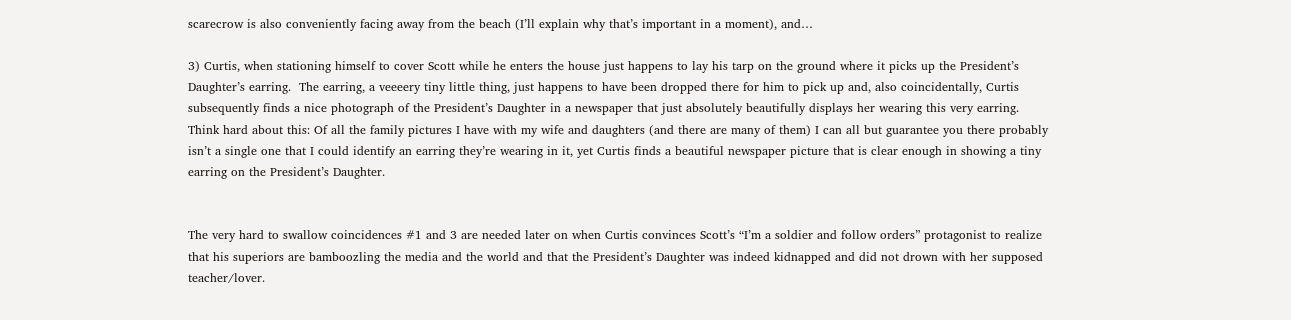scarecrow is also conveniently facing away from the beach (I’ll explain why that’s important in a moment), and…

3) Curtis, when stationing himself to cover Scott while he enters the house just happens to lay his tarp on the ground where it picks up the President’s Daughter’s earring.  The earring, a veeeery tiny little thing, just happens to have been dropped there for him to pick up and, also coincidentally, Curtis subsequently finds a nice photograph of the President’s Daughter in a newspaper that just absolutely beautifully displays her wearing this very earring.  Think hard about this: Of all the family pictures I have with my wife and daughters (and there are many of them) I can all but guarantee you there probably isn’t a single one that I could identify an earring they’re wearing in it, yet Curtis finds a beautiful newspaper picture that is clear enough in showing a tiny earring on the President’s Daughter.


The very hard to swallow coincidences #1 and 3 are needed later on when Curtis convinces Scott’s “I’m a soldier and follow orders” protagonist to realize that his superiors are bamboozling the media and the world and that the President’s Daughter was indeed kidnapped and did not drown with her supposed teacher/lover.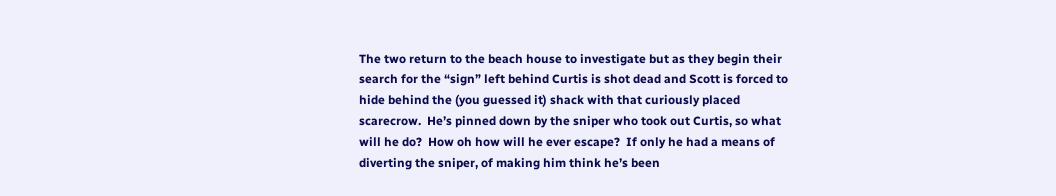The two return to the beach house to investigate but as they begin their search for the “sign” left behind Curtis is shot dead and Scott is forced to hide behind the (you guessed it) shack with that curiously placed scarecrow.  He’s pinned down by the sniper who took out Curtis, so what will he do?  How oh how will he ever escape?  If only he had a means of diverting the sniper, of making him think he’s been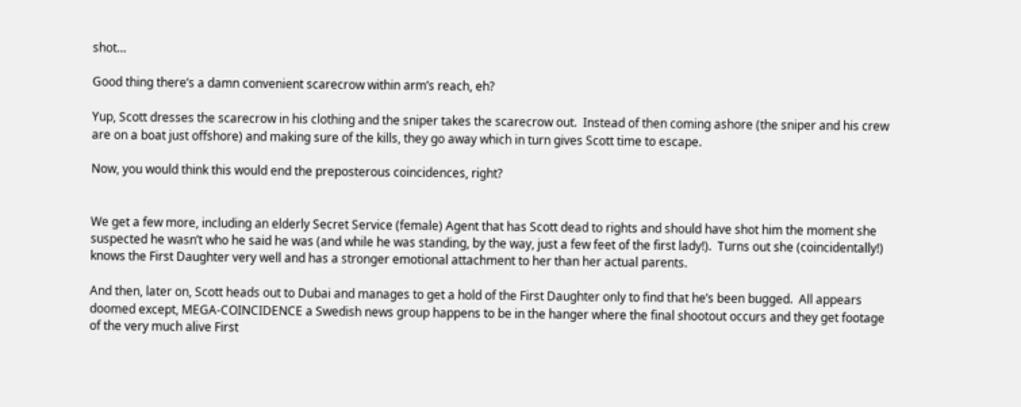shot…

Good thing there’s a damn convenient scarecrow within arm’s reach, eh?

Yup, Scott dresses the scarecrow in his clothing and the sniper takes the scarecrow out.  Instead of then coming ashore (the sniper and his crew are on a boat just offshore) and making sure of the kills, they go away which in turn gives Scott time to escape.

Now, you would think this would end the preposterous coincidences, right?


We get a few more, including an elderly Secret Service (female) Agent that has Scott dead to rights and should have shot him the moment she suspected he wasn’t who he said he was (and while he was standing, by the way, just a few feet of the first lady!).  Turns out she (coincidentally!) knows the First Daughter very well and has a stronger emotional attachment to her than her actual parents.

And then, later on, Scott heads out to Dubai and manages to get a hold of the First Daughter only to find that he’s been bugged.  All appears doomed except, MEGA-COINCIDENCE a Swedish news group happens to be in the hanger where the final shootout occurs and they get footage of the very much alive First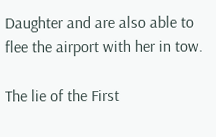Daughter and are also able to flee the airport with her in tow.

The lie of the First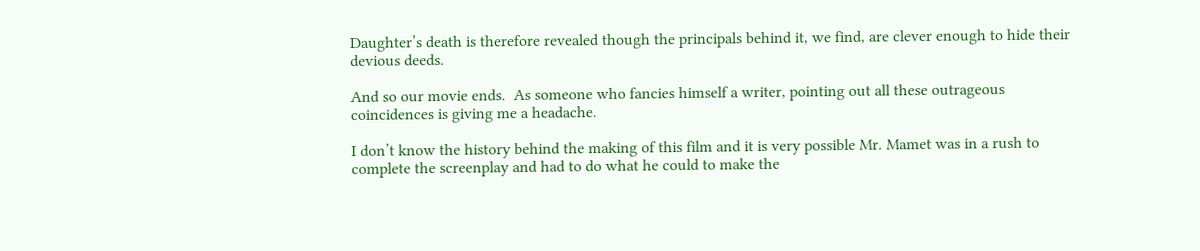Daughter’s death is therefore revealed though the principals behind it, we find, are clever enough to hide their devious deeds.

And so our movie ends.  As someone who fancies himself a writer, pointing out all these outrageous coincidences is giving me a headache.

I don’t know the history behind the making of this film and it is very possible Mr. Mamet was in a rush to complete the screenplay and had to do what he could to make the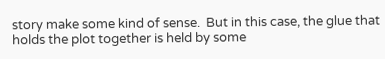story make some kind of sense.  But in this case, the glue that holds the plot together is held by some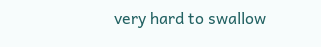very hard to swallow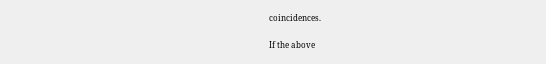coincidences.

If the above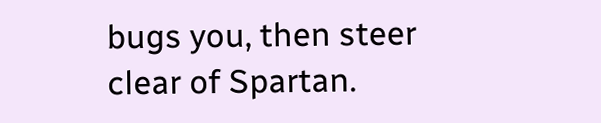bugs you, then steer clear of Spartan.